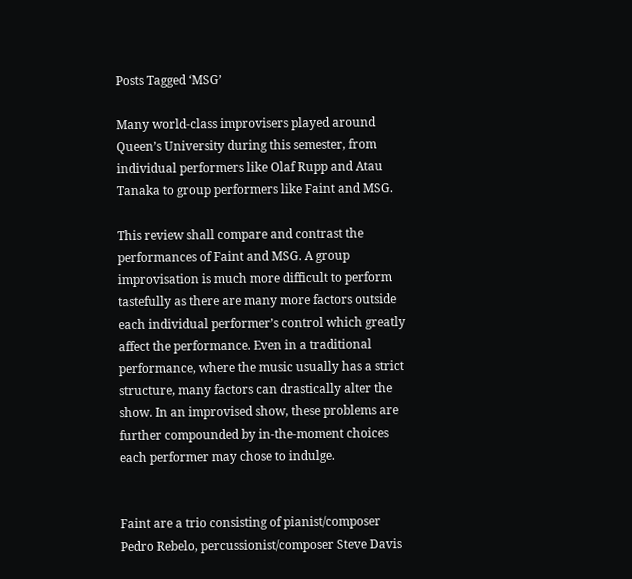Posts Tagged ‘MSG’

Many world-class improvisers played around Queen’s University during this semester, from individual performers like Olaf Rupp and Atau Tanaka to group performers like Faint and MSG.

This review shall compare and contrast the performances of Faint and MSG. A group improvisation is much more difficult to perform tastefully as there are many more factors outside each individual performer’s control which greatly affect the performance. Even in a traditional performance, where the music usually has a strict structure, many factors can drastically alter the show. In an improvised show, these problems are further compounded by in-the-moment choices each performer may chose to indulge.


Faint are a trio consisting of pianist/composer Pedro Rebelo, percussionist/composer Steve Davis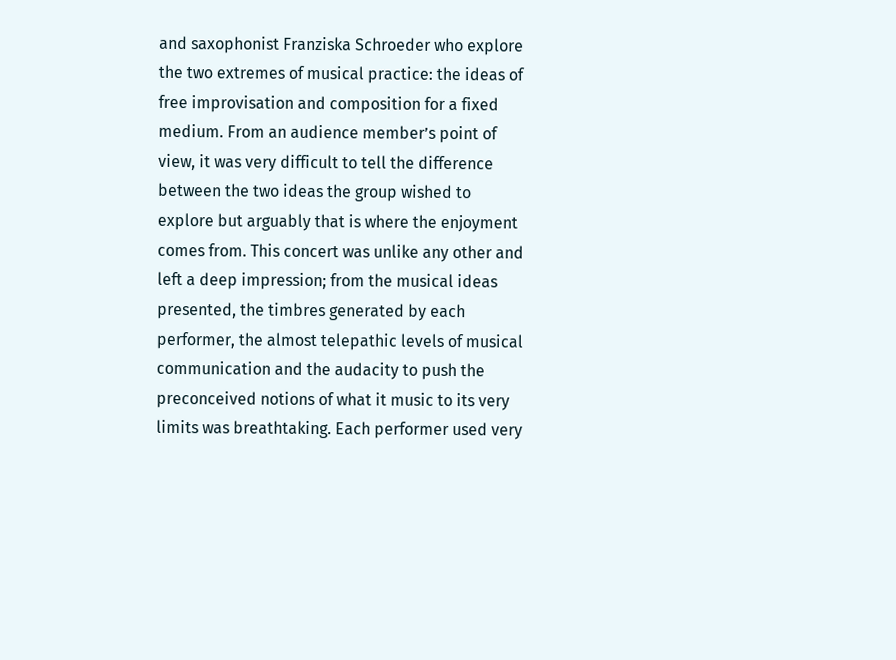and saxophonist Franziska Schroeder who explore the two extremes of musical practice: the ideas of free improvisation and composition for a fixed medium. From an audience member’s point of view, it was very difficult to tell the difference between the two ideas the group wished to explore but arguably that is where the enjoyment comes from. This concert was unlike any other and left a deep impression; from the musical ideas presented, the timbres generated by each performer, the almost telepathic levels of musical communication and the audacity to push the preconceived notions of what it music to its very limits was breathtaking. Each performer used very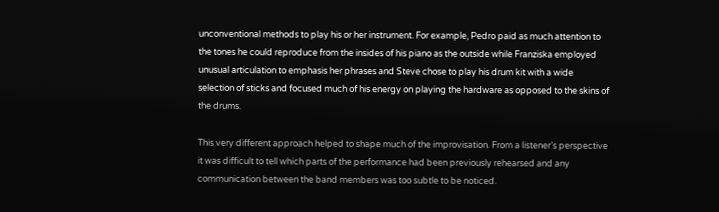unconventional methods to play his or her instrument. For example, Pedro paid as much attention to the tones he could reproduce from the insides of his piano as the outside while Franziska employed unusual articulation to emphasis her phrases and Steve chose to play his drum kit with a wide selection of sticks and focused much of his energy on playing the hardware as opposed to the skins of the drums.

This very different approach helped to shape much of the improvisation. From a listener’s perspective it was difficult to tell which parts of the performance had been previously rehearsed and any communication between the band members was too subtle to be noticed.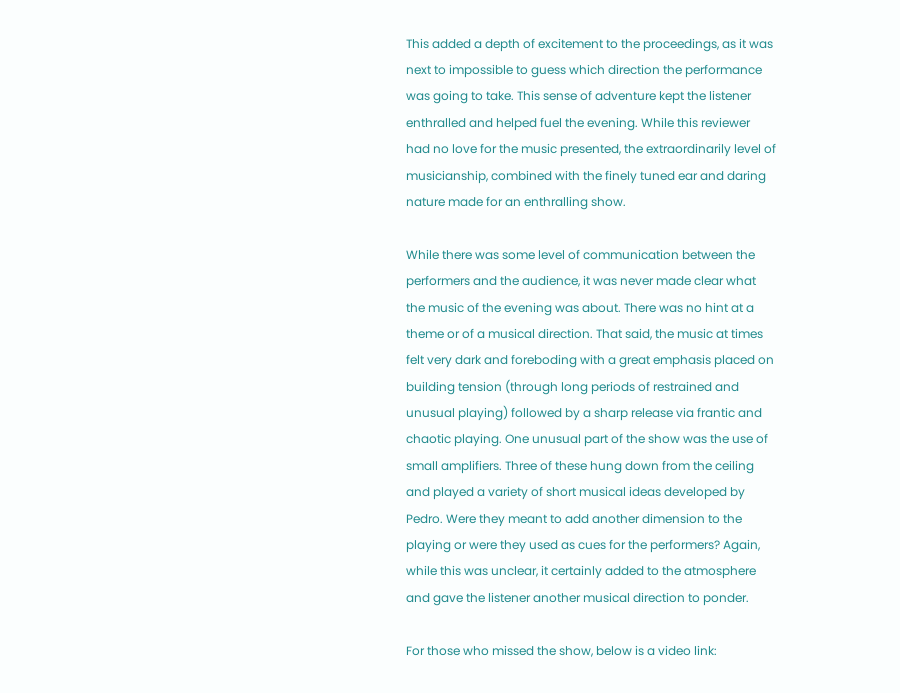This added a depth of excitement to the proceedings, as it was next to impossible to guess which direction the performance was going to take. This sense of adventure kept the listener enthralled and helped fuel the evening. While this reviewer had no love for the music presented, the extraordinarily level of musicianship, combined with the finely tuned ear and daring nature made for an enthralling show.

While there was some level of communication between the performers and the audience, it was never made clear what the music of the evening was about. There was no hint at a theme or of a musical direction. That said, the music at times felt very dark and foreboding with a great emphasis placed on building tension (through long periods of restrained and unusual playing) followed by a sharp release via frantic and chaotic playing. One unusual part of the show was the use of small amplifiers. Three of these hung down from the ceiling and played a variety of short musical ideas developed by Pedro. Were they meant to add another dimension to the playing or were they used as cues for the performers? Again, while this was unclear, it certainly added to the atmosphere and gave the listener another musical direction to ponder.

For those who missed the show, below is a video link: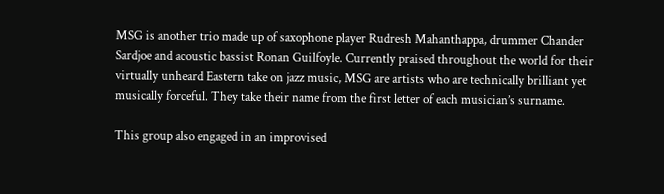MSG is another trio made up of saxophone player Rudresh Mahanthappa, drummer Chander Sardjoe and acoustic bassist Ronan Guilfoyle. Currently praised throughout the world for their virtually unheard Eastern take on jazz music, MSG are artists who are technically brilliant yet musically forceful. They take their name from the first letter of each musician’s surname.

This group also engaged in an improvised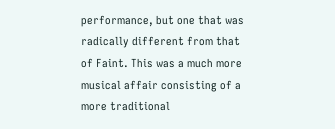performance, but one that was radically different from that of Faint. This was a much more musical affair consisting of a more traditional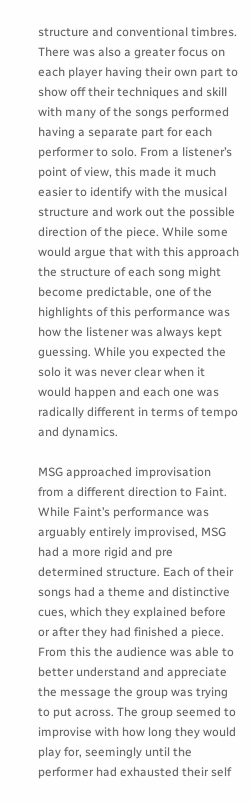structure and conventional timbres. There was also a greater focus on each player having their own part to show off their techniques and skill with many of the songs performed having a separate part for each performer to solo. From a listener’s point of view, this made it much easier to identify with the musical structure and work out the possible direction of the piece. While some would argue that with this approach the structure of each song might become predictable, one of the highlights of this performance was how the listener was always kept guessing. While you expected the solo it was never clear when it would happen and each one was radically different in terms of tempo and dynamics.

MSG approached improvisation from a different direction to Faint. While Faint’s performance was arguably entirely improvised, MSG had a more rigid and pre determined structure. Each of their songs had a theme and distinctive cues, which they explained before or after they had finished a piece. From this the audience was able to better understand and appreciate the message the group was trying to put across. The group seemed to improvise with how long they would play for, seemingly until the performer had exhausted their self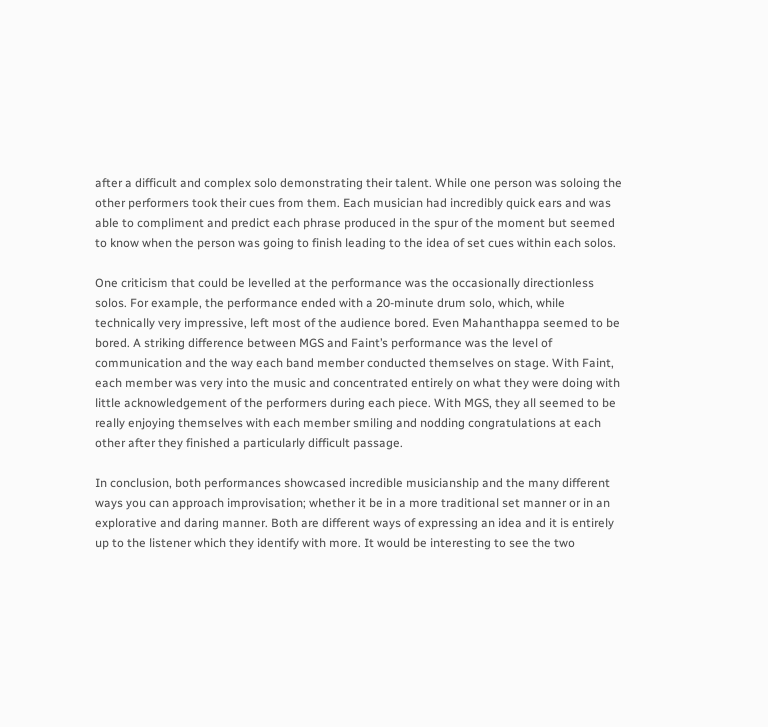after a difficult and complex solo demonstrating their talent. While one person was soloing the other performers took their cues from them. Each musician had incredibly quick ears and was able to compliment and predict each phrase produced in the spur of the moment but seemed to know when the person was going to finish leading to the idea of set cues within each solos.

One criticism that could be levelled at the performance was the occasionally directionless solos. For example, the performance ended with a 20-minute drum solo, which, while technically very impressive, left most of the audience bored. Even Mahanthappa seemed to be bored. A striking difference between MGS and Faint’s performance was the level of communication and the way each band member conducted themselves on stage. With Faint, each member was very into the music and concentrated entirely on what they were doing with little acknowledgement of the performers during each piece. With MGS, they all seemed to be really enjoying themselves with each member smiling and nodding congratulations at each other after they finished a particularly difficult passage.

In conclusion, both performances showcased incredible musicianship and the many different ways you can approach improvisation; whether it be in a more traditional set manner or in an explorative and daring manner. Both are different ways of expressing an idea and it is entirely up to the listener which they identify with more. It would be interesting to see the two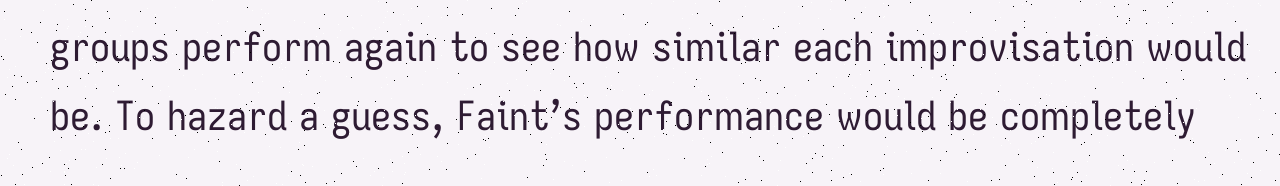groups perform again to see how similar each improvisation would be. To hazard a guess, Faint’s performance would be completely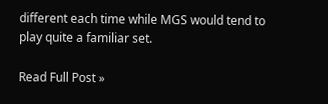different each time while MGS would tend to play quite a familiar set.

Read Full Post »